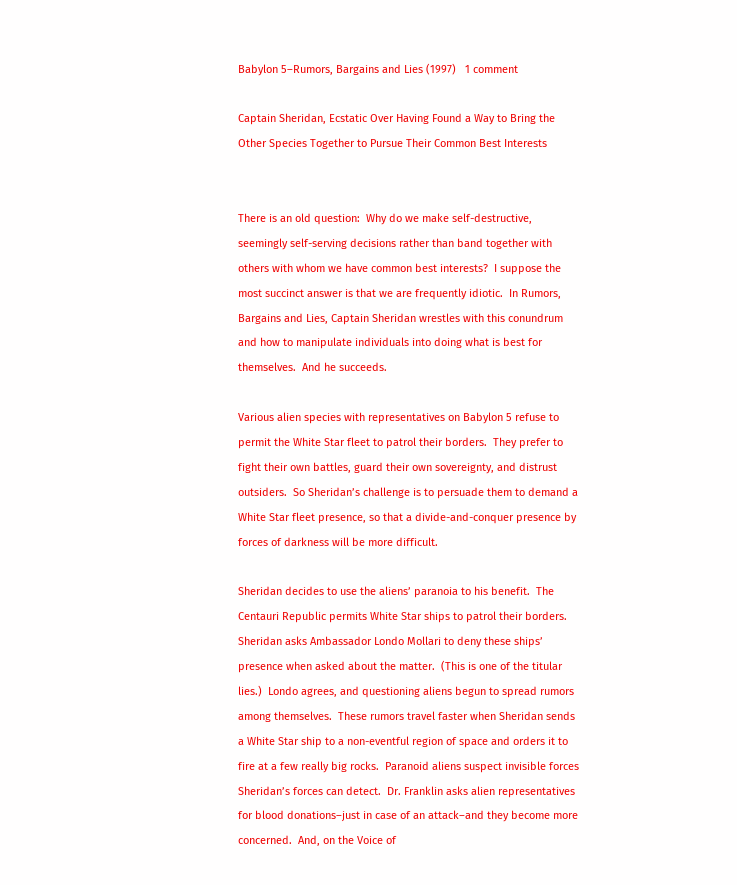Babylon 5–Rumors, Bargains and Lies (1997)   1 comment

Captain Sheridan, Ecstatic Over Having Found a Way to Bring the Other Species Together to Pursue Their Common Best Interests


There is an old question:  Why do we make self-destructive, seemingly self-serving decisions rather than band together with others with whom we have common best interests?  I suppose the most succinct answer is that we are frequently idiotic.  In Rumors, Bargains and Lies, Captain Sheridan wrestles with this conundrum and how to manipulate individuals into doing what is best for themselves.  And he succeeds.

Various alien species with representatives on Babylon 5 refuse to permit the White Star fleet to patrol their borders.  They prefer to fight their own battles, guard their own sovereignty, and distrust outsiders.  So Sheridan’s challenge is to persuade them to demand a White Star fleet presence, so that a divide-and-conquer presence by forces of darkness will be more difficult.

Sheridan decides to use the aliens’ paranoia to his benefit.  The Centauri Republic permits White Star ships to patrol their borders.  Sheridan asks Ambassador Londo Mollari to deny these ships’ presence when asked about the matter.  (This is one of the titular lies.)  Londo agrees, and questioning aliens begun to spread rumors among themselves.  These rumors travel faster when Sheridan sends a White Star ship to a non-eventful region of space and orders it to fire at a few really big rocks.  Paranoid aliens suspect invisible forces Sheridan’s forces can detect.  Dr. Franklin asks alien representatives for blood donations–just in case of an attack–and they become more concerned.  And, on the Voice of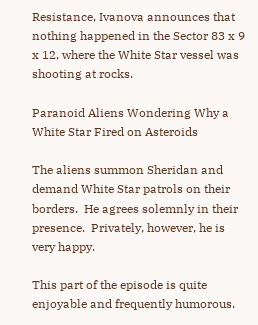Resistance, Ivanova announces that nothing happened in the Sector 83 x 9 x 12, where the White Star vessel was shooting at rocks.

Paranoid Aliens Wondering Why a White Star Fired on Asteroids

The aliens summon Sheridan and demand White Star patrols on their borders.  He agrees solemnly in their presence.  Privately, however, he is very happy.

This part of the episode is quite enjoyable and frequently humorous.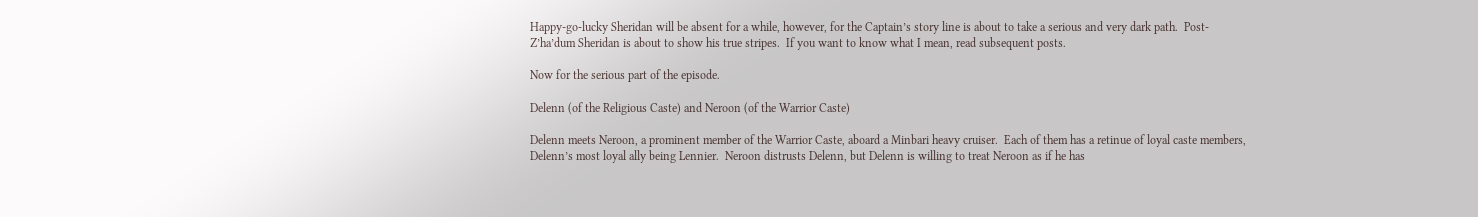Happy-go-lucky Sheridan will be absent for a while, however, for the Captain’s story line is about to take a serious and very dark path.  Post-Z’ha’dum Sheridan is about to show his true stripes.  If you want to know what I mean, read subsequent posts.

Now for the serious part of the episode.

Delenn (of the Religious Caste) and Neroon (of the Warrior Caste)

Delenn meets Neroon, a prominent member of the Warrior Caste, aboard a Minbari heavy cruiser.  Each of them has a retinue of loyal caste members, Delenn’s most loyal ally being Lennier.  Neroon distrusts Delenn, but Delenn is willing to treat Neroon as if he has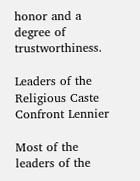honor and a degree of trustworthiness.

Leaders of the Religious Caste Confront Lennier

Most of the leaders of the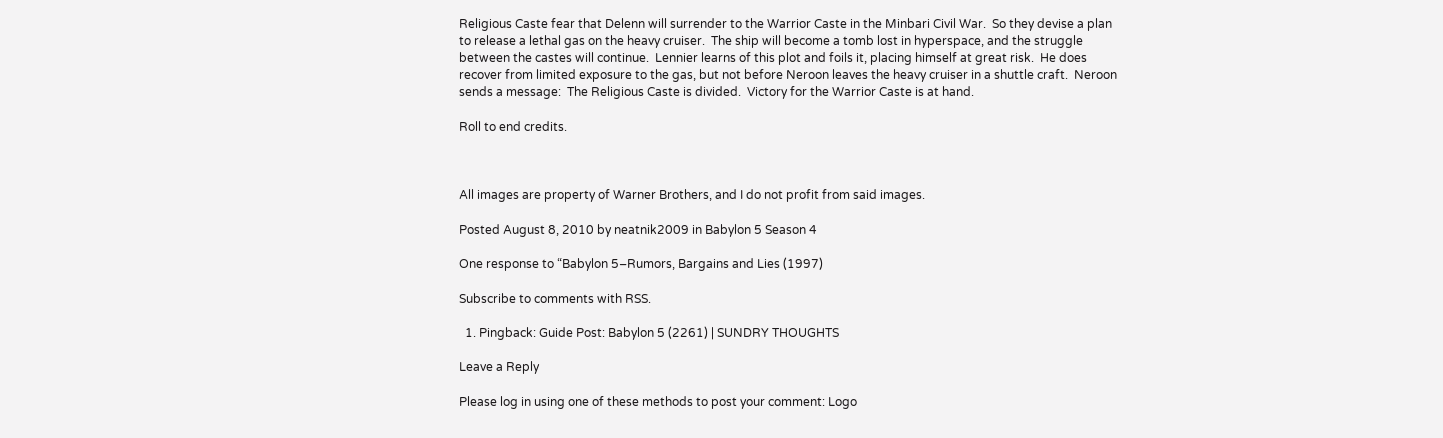Religious Caste fear that Delenn will surrender to the Warrior Caste in the Minbari Civil War.  So they devise a plan to release a lethal gas on the heavy cruiser.  The ship will become a tomb lost in hyperspace, and the struggle between the castes will continue.  Lennier learns of this plot and foils it, placing himself at great risk.  He does recover from limited exposure to the gas, but not before Neroon leaves the heavy cruiser in a shuttle craft.  Neroon sends a message:  The Religious Caste is divided.  Victory for the Warrior Caste is at hand.

Roll to end credits.



All images are property of Warner Brothers, and I do not profit from said images.

Posted August 8, 2010 by neatnik2009 in Babylon 5 Season 4

One response to “Babylon 5–Rumors, Bargains and Lies (1997)

Subscribe to comments with RSS.

  1. Pingback: Guide Post: Babylon 5 (2261) | SUNDRY THOUGHTS

Leave a Reply

Please log in using one of these methods to post your comment: Logo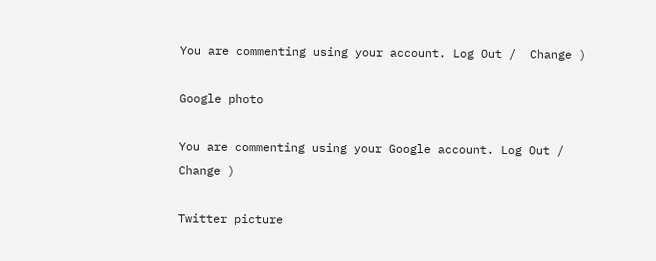You are commenting using your account. Log Out /  Change )

Google photo

You are commenting using your Google account. Log Out /  Change )

Twitter picture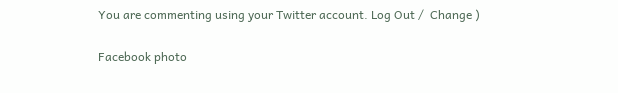You are commenting using your Twitter account. Log Out /  Change )

Facebook photo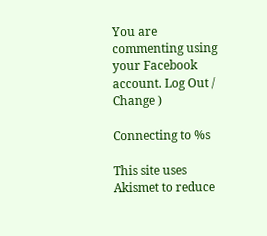You are commenting using your Facebook account. Log Out /  Change )

Connecting to %s

This site uses Akismet to reduce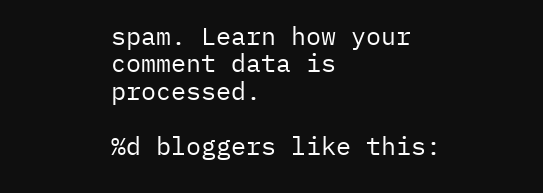spam. Learn how your comment data is processed.

%d bloggers like this: